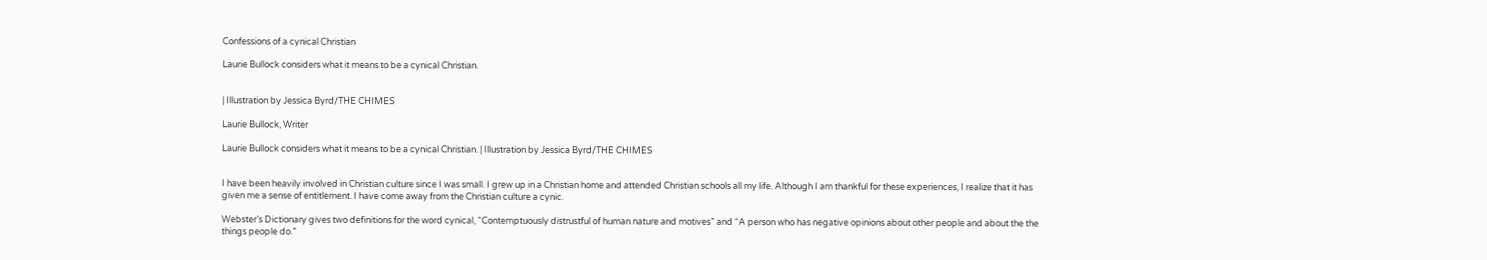Confessions of a cynical Christian

Laurie Bullock considers what it means to be a cynical Christian.


| Illustration by Jessica Byrd/THE CHIMES

Laurie Bullock, Writer

Laurie Bullock considers what it means to be a cynical Christian. | Illustration by Jessica Byrd/THE CHIMES


I have been heavily involved in Christian culture since I was small. I grew up in a Christian home and attended Christian schools all my life. Although I am thankful for these experiences, I realize that it has given me a sense of entitlement. I have come away from the Christian culture a cynic.

Webster’s Dictionary gives two definitions for the word cynical, “Contemptuously distrustful of human nature and motives” and “A person who has negative opinions about other people and about the the things people do.”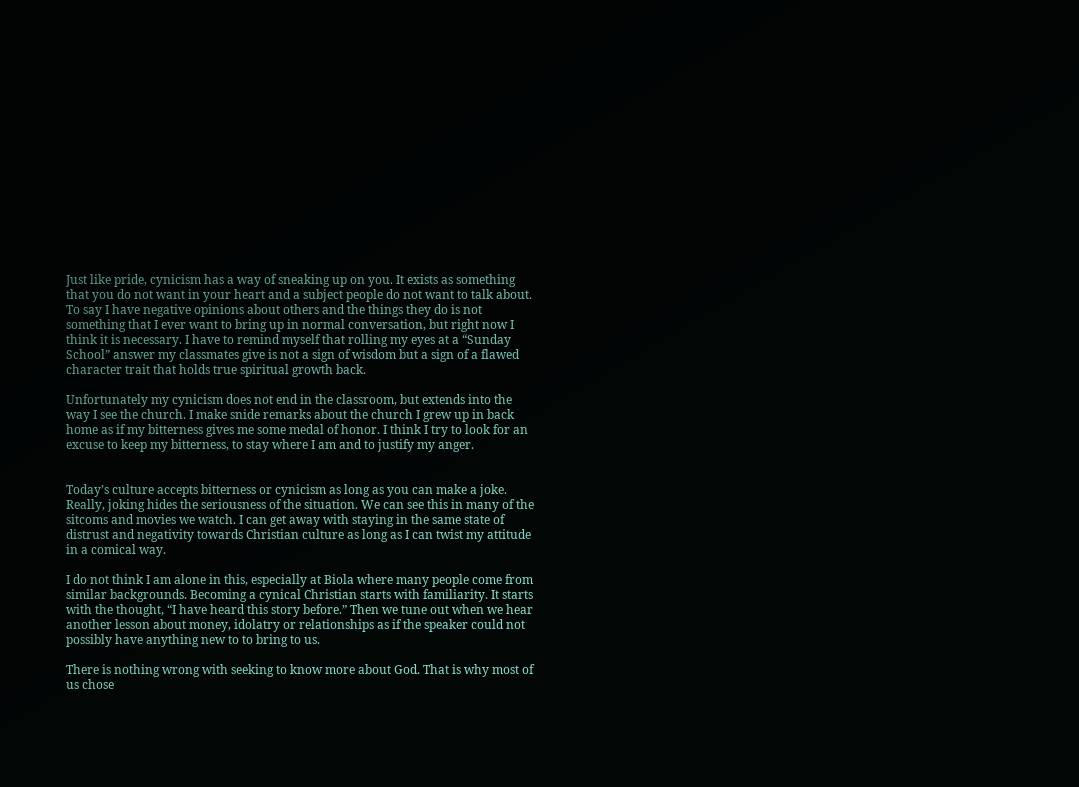Just like pride, cynicism has a way of sneaking up on you. It exists as something that you do not want in your heart and a subject people do not want to talk about. To say I have negative opinions about others and the things they do is not something that I ever want to bring up in normal conversation, but right now I think it is necessary. I have to remind myself that rolling my eyes at a “Sunday School” answer my classmates give is not a sign of wisdom but a sign of a flawed character trait that holds true spiritual growth back.

Unfortunately my cynicism does not end in the classroom, but extends into the way I see the church. I make snide remarks about the church I grew up in back home as if my bitterness gives me some medal of honor. I think I try to look for an excuse to keep my bitterness, to stay where I am and to justify my anger.


Today’s culture accepts bitterness or cynicism as long as you can make a joke. Really, joking hides the seriousness of the situation. We can see this in many of the sitcoms and movies we watch. I can get away with staying in the same state of distrust and negativity towards Christian culture as long as I can twist my attitude in a comical way.

I do not think I am alone in this, especially at Biola where many people come from similar backgrounds. Becoming a cynical Christian starts with familiarity. It starts with the thought, “I have heard this story before.” Then we tune out when we hear another lesson about money, idolatry or relationships as if the speaker could not possibly have anything new to to bring to us.

There is nothing wrong with seeking to know more about God. That is why most of us chose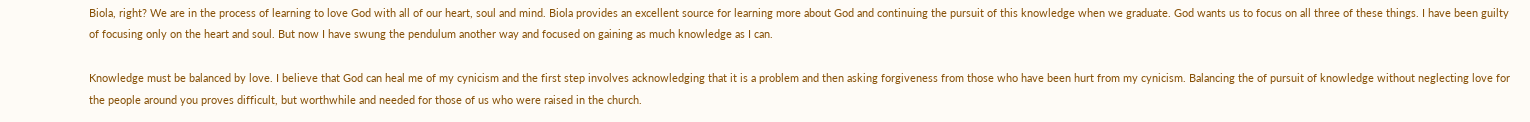Biola, right? We are in the process of learning to love God with all of our heart, soul and mind. Biola provides an excellent source for learning more about God and continuing the pursuit of this knowledge when we graduate. God wants us to focus on all three of these things. I have been guilty of focusing only on the heart and soul. But now I have swung the pendulum another way and focused on gaining as much knowledge as I can.

Knowledge must be balanced by love. I believe that God can heal me of my cynicism and the first step involves acknowledging that it is a problem and then asking forgiveness from those who have been hurt from my cynicism. Balancing the of pursuit of knowledge without neglecting love for the people around you proves difficult, but worthwhile and needed for those of us who were raised in the church.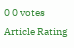0 0 votes
Article Rating